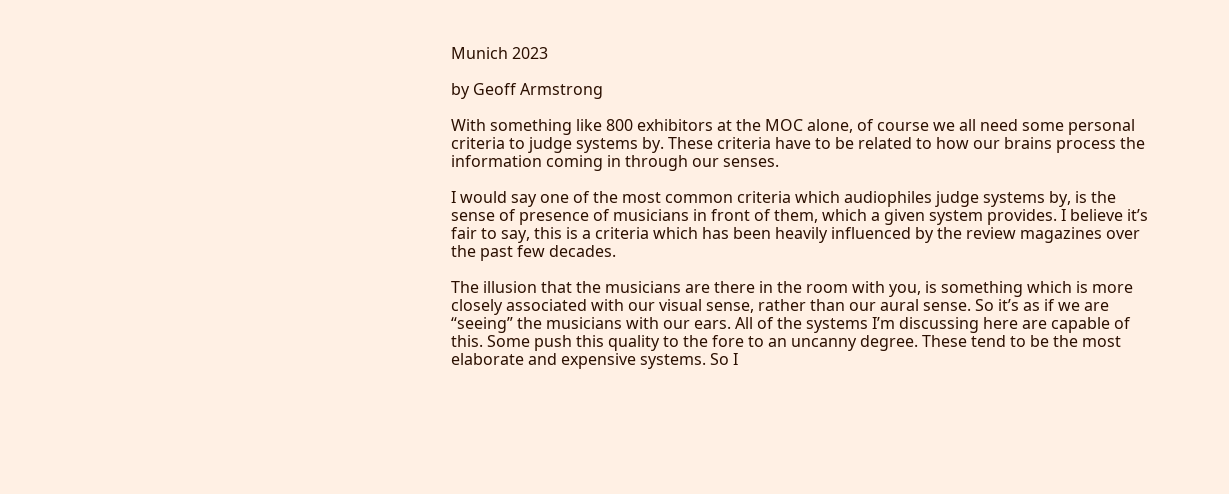Munich 2023

by Geoff Armstrong

With something like 800 exhibitors at the MOC alone, of course we all need some personal criteria to judge systems by. These criteria have to be related to how our brains process the information coming in through our senses.

I would say one of the most common criteria which audiophiles judge systems by, is the sense of presence of musicians in front of them, which a given system provides. I believe it’s fair to say, this is a criteria which has been heavily influenced by the review magazines over the past few decades.

The illusion that the musicians are there in the room with you, is something which is more closely associated with our visual sense, rather than our aural sense. So it’s as if we are “seeing” the musicians with our ears. All of the systems I’m discussing here are capable of this. Some push this quality to the fore to an uncanny degree. These tend to be the most elaborate and expensive systems. So I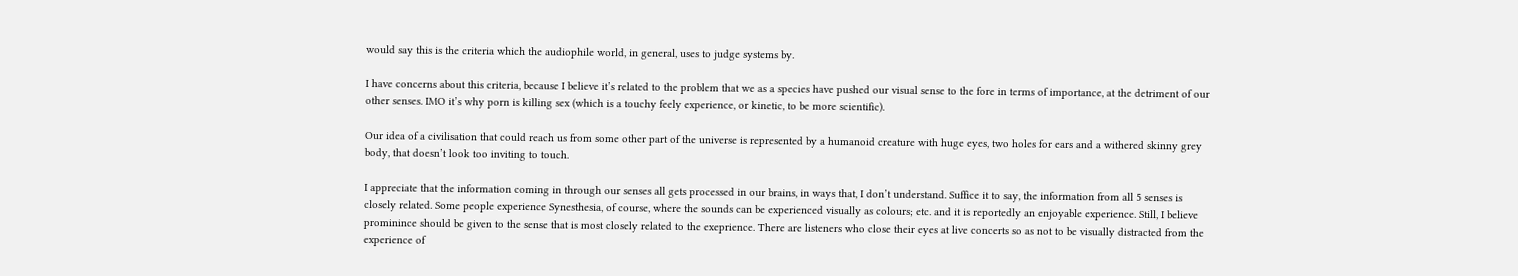would say this is the criteria which the audiophile world, in general, uses to judge systems by.

I have concerns about this criteria, because I believe it’s related to the problem that we as a species have pushed our visual sense to the fore in terms of importance, at the detriment of our other senses. IMO it’s why porn is killing sex (which is a touchy feely experience, or kinetic, to be more scientific).

Our idea of a civilisation that could reach us from some other part of the universe is represented by a humanoid creature with huge eyes, two holes for ears and a withered skinny grey body, that doesn’t look too inviting to touch.

I appreciate that the information coming in through our senses all gets processed in our brains, in ways that, I don’t understand. Suffice it to say, the information from all 5 senses is closely related. Some people experience Synesthesia, of course, where the sounds can be experienced visually as colours; etc. and it is reportedly an enjoyable experience. Still, I believe prominince should be given to the sense that is most closely related to the exeprience. There are listeners who close their eyes at live concerts so as not to be visually distracted from the experience of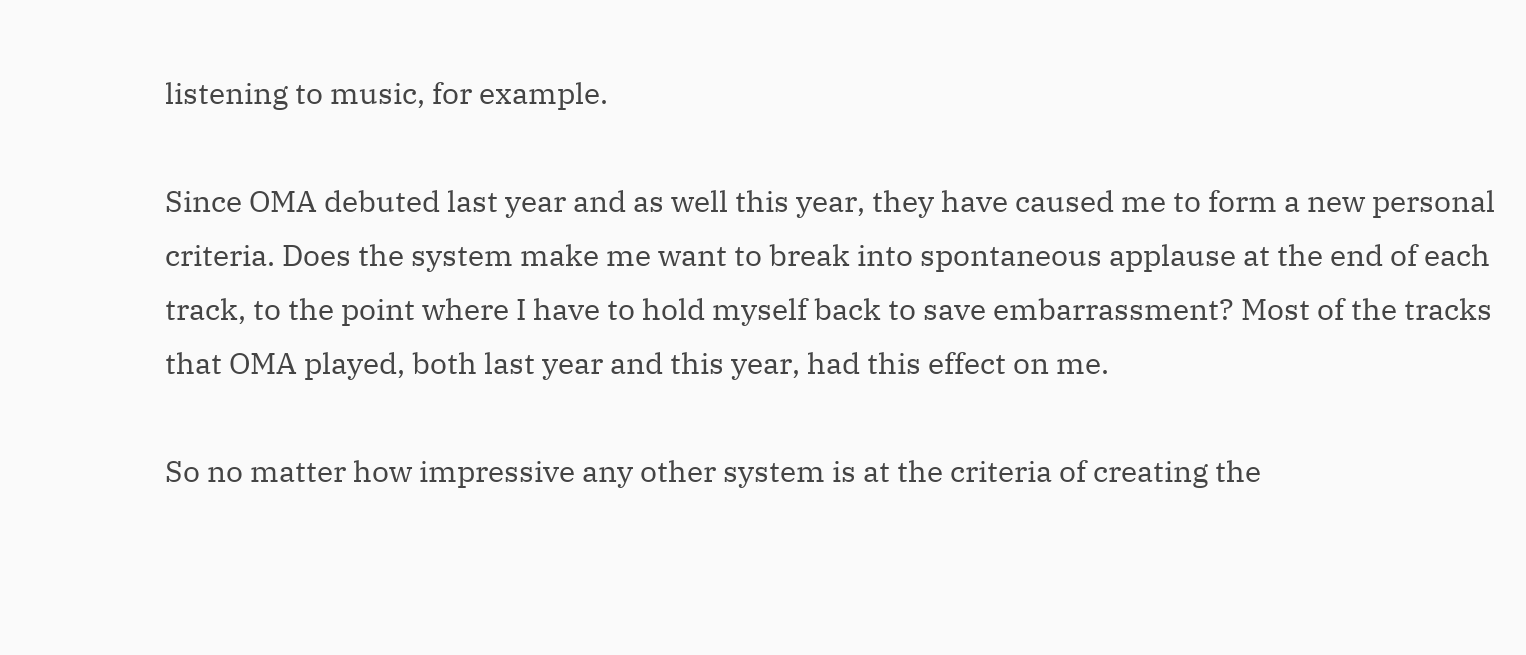listening to music, for example.

Since OMA debuted last year and as well this year, they have caused me to form a new personal criteria. Does the system make me want to break into spontaneous applause at the end of each track, to the point where I have to hold myself back to save embarrassment? Most of the tracks that OMA played, both last year and this year, had this effect on me.

So no matter how impressive any other system is at the criteria of creating the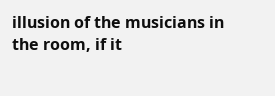illusion of the musicians in the room, if it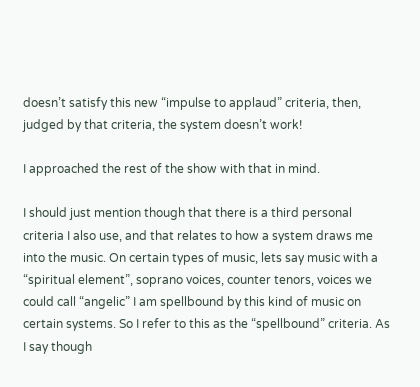doesn’t satisfy this new “impulse to applaud” criteria, then, judged by that criteria, the system doesn’t work!

I approached the rest of the show with that in mind.

I should just mention though that there is a third personal criteria I also use, and that relates to how a system draws me into the music. On certain types of music, lets say music with a “spiritual element”, soprano voices, counter tenors, voices we could call “angelic” I am spellbound by this kind of music on certain systems. So I refer to this as the “spellbound” criteria. As I say though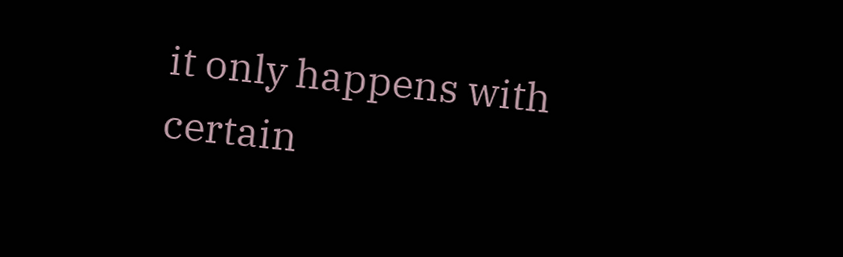it only happens with certain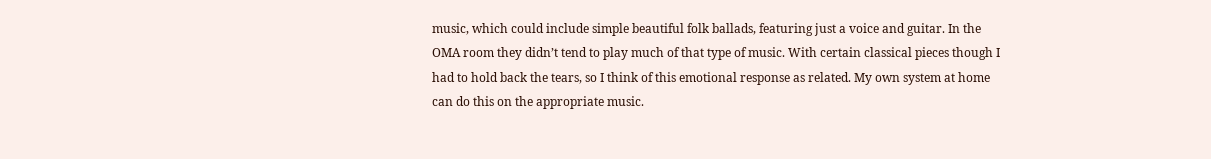music, which could include simple beautiful folk ballads, featuring just a voice and guitar. In the OMA room they didn’t tend to play much of that type of music. With certain classical pieces though I had to hold back the tears, so I think of this emotional response as related. My own system at home can do this on the appropriate music.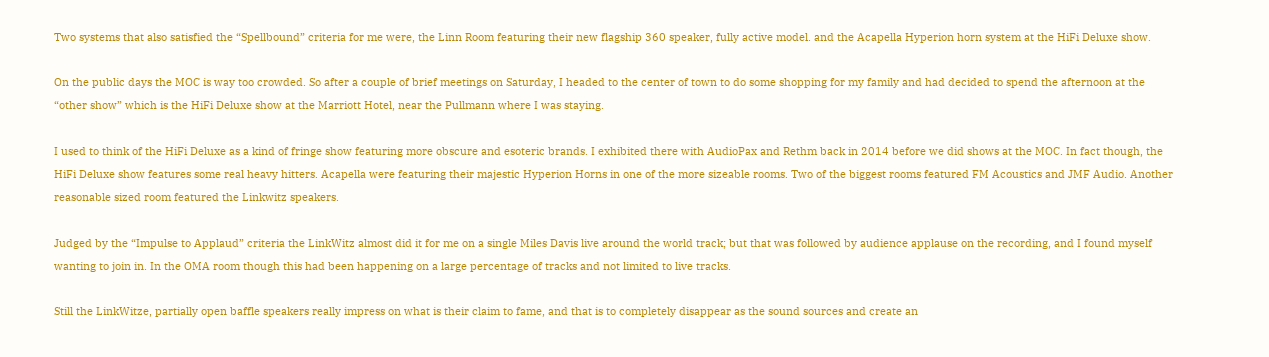Two systems that also satisfied the “Spellbound” criteria for me were, the Linn Room featuring their new flagship 360 speaker, fully active model. and the Acapella Hyperion horn system at the HiFi Deluxe show.

On the public days the MOC is way too crowded. So after a couple of brief meetings on Saturday, I headed to the center of town to do some shopping for my family and had decided to spend the afternoon at the “other show” which is the HiFi Deluxe show at the Marriott Hotel, near the Pullmann where I was staying.

I used to think of the HiFi Deluxe as a kind of fringe show featuring more obscure and esoteric brands. I exhibited there with AudioPax and Rethm back in 2014 before we did shows at the MOC. In fact though, the HiFi Deluxe show features some real heavy hitters. Acapella were featuring their majestic Hyperion Horns in one of the more sizeable rooms. Two of the biggest rooms featured FM Acoustics and JMF Audio. Another reasonable sized room featured the Linkwitz speakers.

Judged by the “Impulse to Applaud” criteria the LinkWitz almost did it for me on a single Miles Davis live around the world track; but that was followed by audience applause on the recording, and I found myself wanting to join in. In the OMA room though this had been happening on a large percentage of tracks and not limited to live tracks.

Still the LinkWitze, partially open baffle speakers really impress on what is their claim to fame, and that is to completely disappear as the sound sources and create an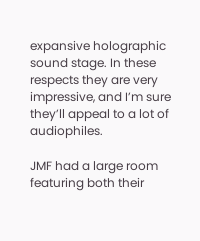expansive holographic sound stage. In these respects they are very impressive, and I’m sure they’ll appeal to a lot of audiophiles.

JMF had a large room featuring both their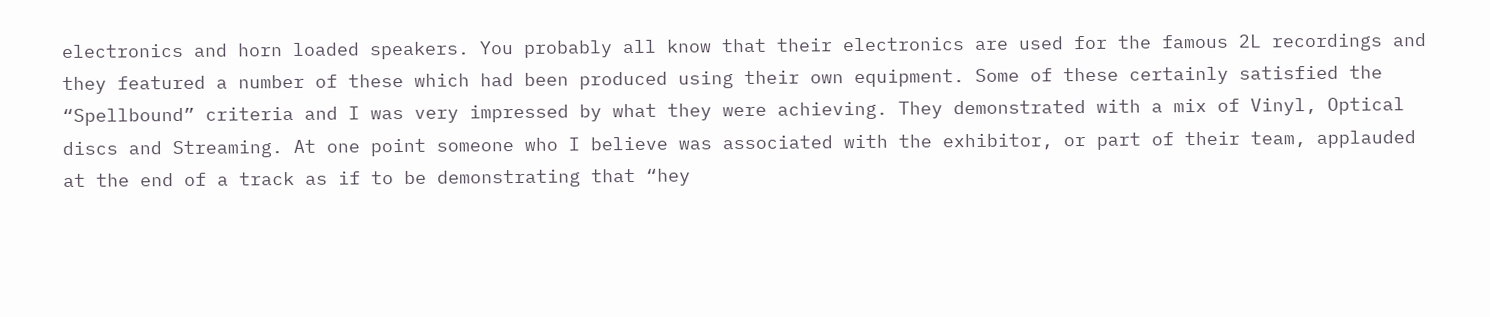electronics and horn loaded speakers. You probably all know that their electronics are used for the famous 2L recordings and they featured a number of these which had been produced using their own equipment. Some of these certainly satisfied the “Spellbound” criteria and I was very impressed by what they were achieving. They demonstrated with a mix of Vinyl, Optical discs and Streaming. At one point someone who I believe was associated with the exhibitor, or part of their team, applauded at the end of a track as if to be demonstrating that “hey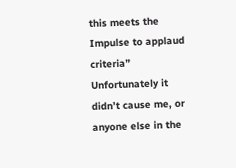this meets the Impulse to applaud criteria” Unfortunately it didn’t cause me, or anyone else in the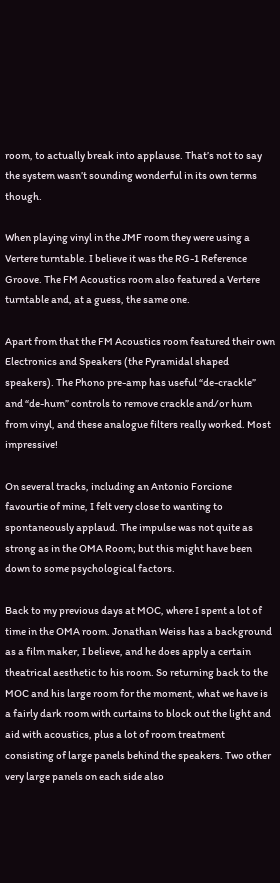room, to actually break into applause. That’s not to say the system wasn’t sounding wonderful in its own terms though.

When playing vinyl in the JMF room they were using a Vertere turntable. I believe it was the RG-1 Reference Groove. The FM Acoustics room also featured a Vertere turntable and, at a guess, the same one.

Apart from that the FM Acoustics room featured their own Electronics and Speakers (the Pyramidal shaped speakers). The Phono pre-amp has useful “de-crackle” and “de-hum” controls to remove crackle and/or hum from vinyl, and these analogue filters really worked. Most impressive!

On several tracks, including an Antonio Forcione favourtie of mine, I felt very close to wanting to spontaneously applaud. The impulse was not quite as strong as in the OMA Room; but this might have been down to some psychological factors.

Back to my previous days at MOC, where I spent a lot of time in the OMA room. Jonathan Weiss has a background as a film maker, I believe, and he does apply a certain theatrical aesthetic to his room. So returning back to the MOC and his large room for the moment, what we have is a fairly dark room with curtains to block out the light and aid with acoustics, plus a lot of room treatment consisting of large panels behind the speakers. Two other very large panels on each side also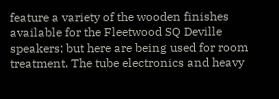feature a variety of the wooden finishes available for the Fleetwood SQ Deville speakers; but here are being used for room treatment. The tube electronics and heavy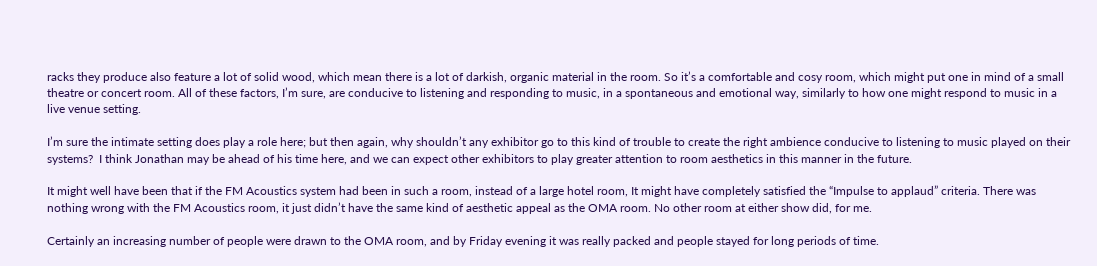racks they produce also feature a lot of solid wood, which mean there is a lot of darkish, organic material in the room. So it’s a comfortable and cosy room, which might put one in mind of a small theatre or concert room. All of these factors, I’m sure, are conducive to listening and responding to music, in a spontaneous and emotional way, similarly to how one might respond to music in a live venue setting.

I’m sure the intimate setting does play a role here; but then again, why shouldn’t any exhibitor go to this kind of trouble to create the right ambience conducive to listening to music played on their systems?  I think Jonathan may be ahead of his time here, and we can expect other exhibitors to play greater attention to room aesthetics in this manner in the future.

It might well have been that if the FM Acoustics system had been in such a room, instead of a large hotel room, It might have completely satisfied the “Impulse to applaud” criteria. There was nothing wrong with the FM Acoustics room, it just didn’t have the same kind of aesthetic appeal as the OMA room. No other room at either show did, for me.

Certainly an increasing number of people were drawn to the OMA room, and by Friday evening it was really packed and people stayed for long periods of time.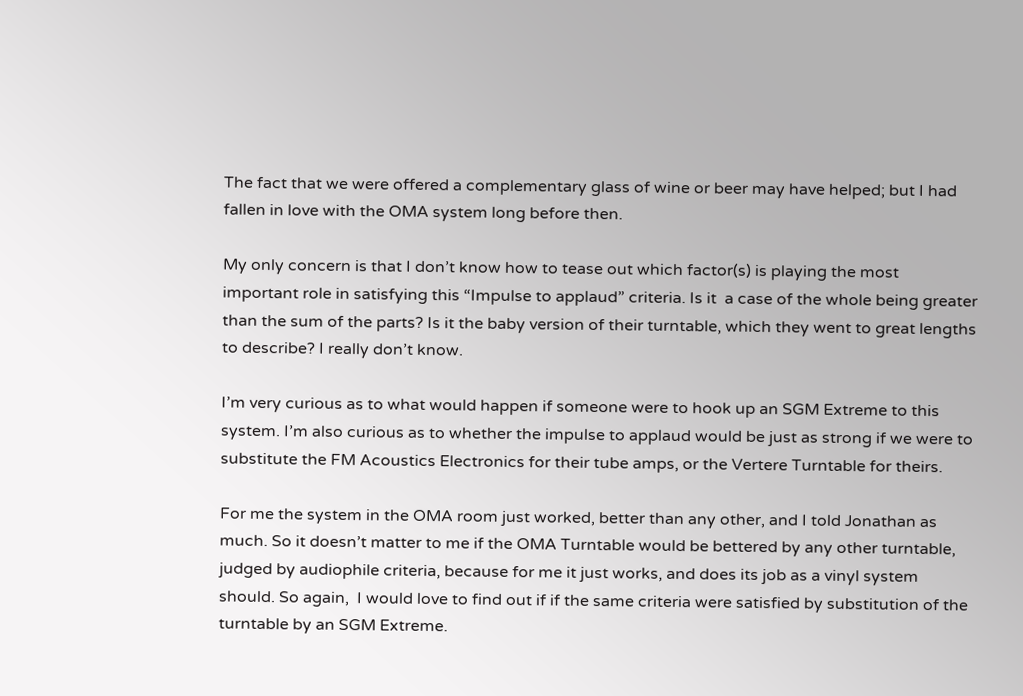The fact that we were offered a complementary glass of wine or beer may have helped; but I had fallen in love with the OMA system long before then.

My only concern is that I don’t know how to tease out which factor(s) is playing the most important role in satisfying this “Impulse to applaud” criteria. Is it  a case of the whole being greater than the sum of the parts? Is it the baby version of their turntable, which they went to great lengths to describe? I really don’t know.

I’m very curious as to what would happen if someone were to hook up an SGM Extreme to this system. I’m also curious as to whether the impulse to applaud would be just as strong if we were to substitute the FM Acoustics Electronics for their tube amps, or the Vertere Turntable for theirs.

For me the system in the OMA room just worked, better than any other, and I told Jonathan as much. So it doesn’t matter to me if the OMA Turntable would be bettered by any other turntable, judged by audiophile criteria, because for me it just works, and does its job as a vinyl system should. So again,  I would love to find out if if the same criteria were satisfied by substitution of the turntable by an SGM Extreme.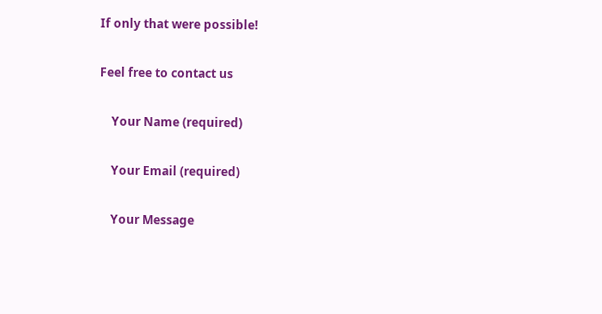If only that were possible!

Feel free to contact us

    Your Name (required)

    Your Email (required)

    Your Message